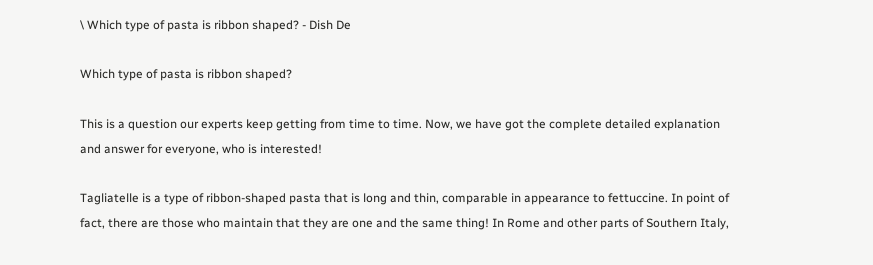\ Which type of pasta is ribbon shaped? - Dish De

Which type of pasta is ribbon shaped?

This is a question our experts keep getting from time to time. Now, we have got the complete detailed explanation and answer for everyone, who is interested!

Tagliatelle is a type of ribbon-shaped pasta that is long and thin, comparable in appearance to fettuccine. In point of fact, there are those who maintain that they are one and the same thing! In Rome and other parts of Southern Italy,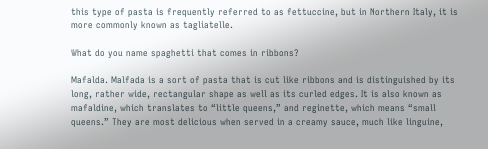this type of pasta is frequently referred to as fettuccine, but in Northern Italy, it is more commonly known as tagliatelle.

What do you name spaghetti that comes in ribbons?

Mafalda. Malfada is a sort of pasta that is cut like ribbons and is distinguished by its long, rather wide, rectangular shape as well as its curled edges. It is also known as mafaldine, which translates to “little queens,” and reginette, which means “small queens.” They are most delicious when served in a creamy sauce, much like linguine,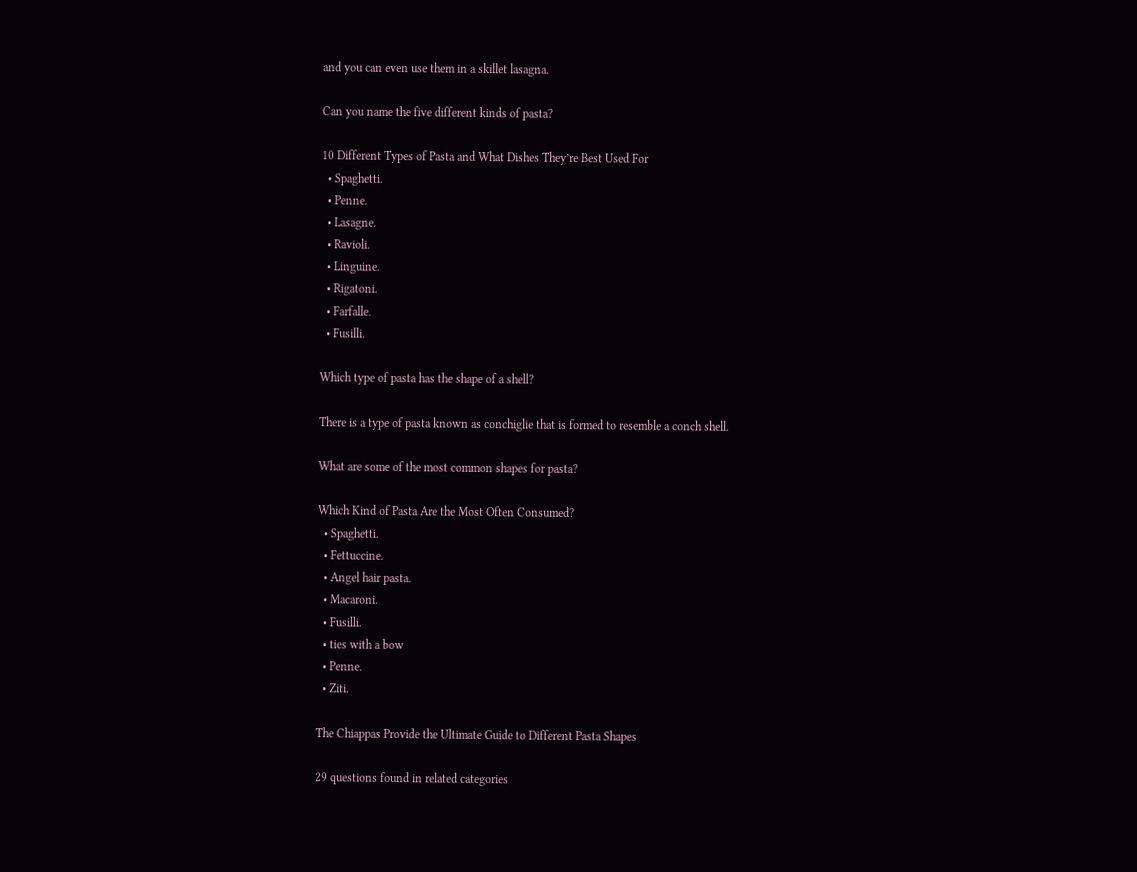and you can even use them in a skillet lasagna.

Can you name the five different kinds of pasta?

10 Different Types of Pasta and What Dishes They’re Best Used For
  • Spaghetti.
  • Penne.
  • Lasagne.
  • Ravioli.
  • Linguine.
  • Rigatoni.
  • Farfalle.
  • Fusilli.

Which type of pasta has the shape of a shell?

There is a type of pasta known as conchiglie that is formed to resemble a conch shell.

What are some of the most common shapes for pasta?

Which Kind of Pasta Are the Most Often Consumed?
  • Spaghetti.
  • Fettuccine.
  • Angel hair pasta.
  • Macaroni.
  • Fusilli.
  • ties with a bow
  • Penne.
  • Ziti.

The Chiappas Provide the Ultimate Guide to Different Pasta Shapes

29 questions found in related categories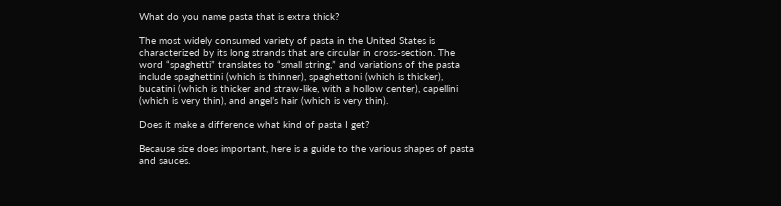What do you name pasta that is extra thick?

The most widely consumed variety of pasta in the United States is characterized by its long strands that are circular in cross-section. The word “spaghetti” translates to “small string,” and variations of the pasta include spaghettini (which is thinner), spaghettoni (which is thicker), bucatini (which is thicker and straw-like, with a hollow center), capellini (which is very thin), and angel’s hair (which is very thin).

Does it make a difference what kind of pasta I get?

Because size does important, here is a guide to the various shapes of pasta and sauces.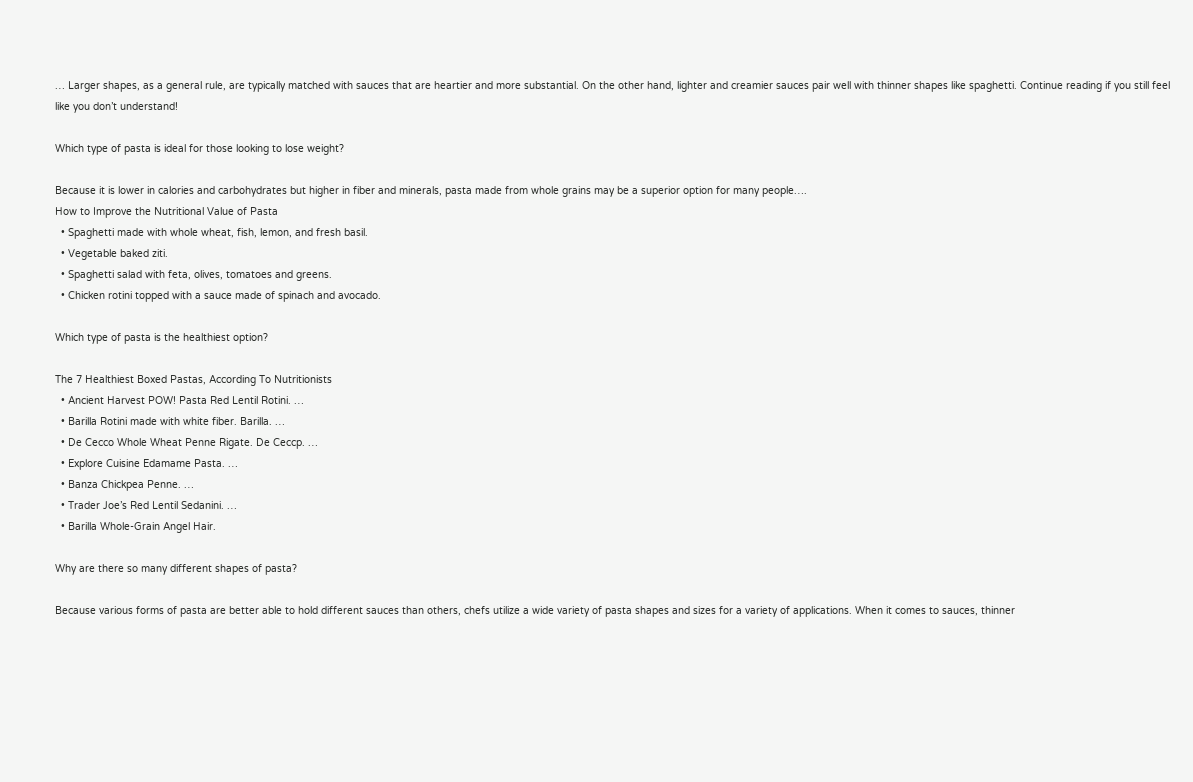… Larger shapes, as a general rule, are typically matched with sauces that are heartier and more substantial. On the other hand, lighter and creamier sauces pair well with thinner shapes like spaghetti. Continue reading if you still feel like you don’t understand!

Which type of pasta is ideal for those looking to lose weight?

Because it is lower in calories and carbohydrates but higher in fiber and minerals, pasta made from whole grains may be a superior option for many people….
How to Improve the Nutritional Value of Pasta
  • Spaghetti made with whole wheat, fish, lemon, and fresh basil.
  • Vegetable baked ziti.
  • Spaghetti salad with feta, olives, tomatoes and greens.
  • Chicken rotini topped with a sauce made of spinach and avocado.

Which type of pasta is the healthiest option?

The 7 Healthiest Boxed Pastas, According To Nutritionists
  • Ancient Harvest POW! Pasta Red Lentil Rotini. …
  • Barilla Rotini made with white fiber. Barilla. …
  • De Cecco Whole Wheat Penne Rigate. De Ceccp. …
  • Explore Cuisine Edamame Pasta. …
  • Banza Chickpea Penne. …
  • Trader Joe’s Red Lentil Sedanini. …
  • Barilla Whole-Grain Angel Hair.

Why are there so many different shapes of pasta?

Because various forms of pasta are better able to hold different sauces than others, chefs utilize a wide variety of pasta shapes and sizes for a variety of applications. When it comes to sauces, thinner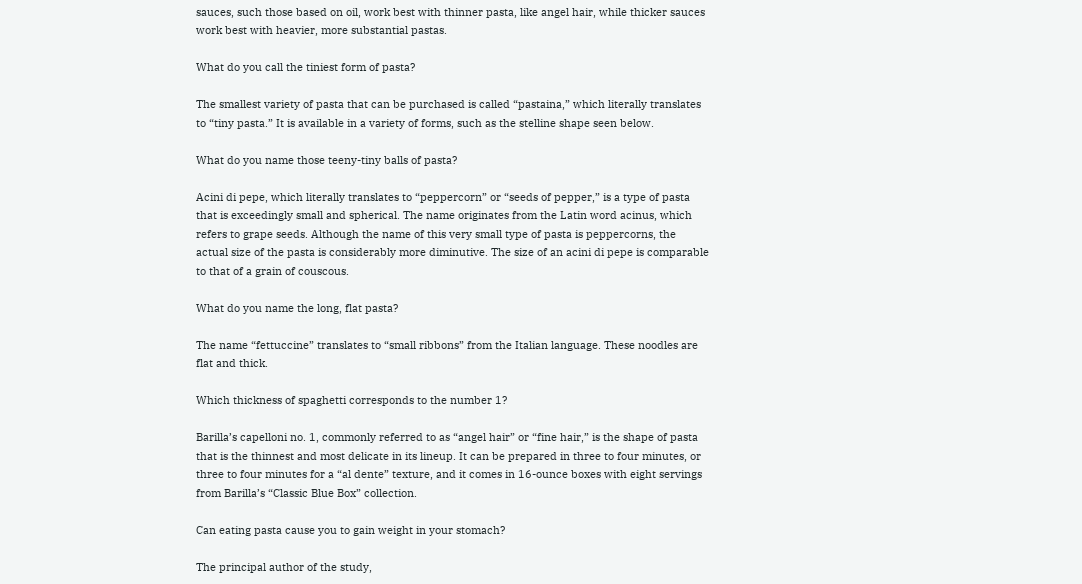sauces, such those based on oil, work best with thinner pasta, like angel hair, while thicker sauces work best with heavier, more substantial pastas.

What do you call the tiniest form of pasta?

The smallest variety of pasta that can be purchased is called “pastaina,” which literally translates to “tiny pasta.” It is available in a variety of forms, such as the stelline shape seen below.

What do you name those teeny-tiny balls of pasta?

Acini di pepe, which literally translates to “peppercorn” or “seeds of pepper,” is a type of pasta that is exceedingly small and spherical. The name originates from the Latin word acinus, which refers to grape seeds. Although the name of this very small type of pasta is peppercorns, the actual size of the pasta is considerably more diminutive. The size of an acini di pepe is comparable to that of a grain of couscous.

What do you name the long, flat pasta?

The name “fettuccine” translates to “small ribbons” from the Italian language. These noodles are flat and thick.

Which thickness of spaghetti corresponds to the number 1?

Barilla’s capelloni no. 1, commonly referred to as “angel hair” or “fine hair,” is the shape of pasta that is the thinnest and most delicate in its lineup. It can be prepared in three to four minutes, or three to four minutes for a “al dente” texture, and it comes in 16-ounce boxes with eight servings from Barilla’s “Classic Blue Box” collection.

Can eating pasta cause you to gain weight in your stomach?

The principal author of the study,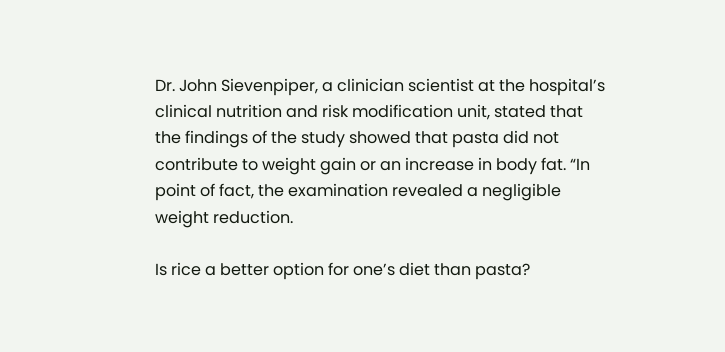Dr. John Sievenpiper, a clinician scientist at the hospital’s clinical nutrition and risk modification unit, stated that the findings of the study showed that pasta did not contribute to weight gain or an increase in body fat. “In point of fact, the examination revealed a negligible weight reduction.

Is rice a better option for one’s diet than pasta?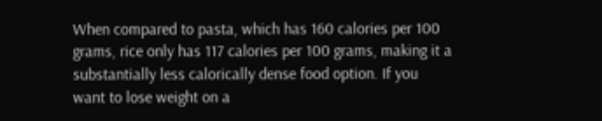When compared to pasta, which has 160 calories per 100 grams, rice only has 117 calories per 100 grams, making it a substantially less calorically dense food option. If you want to lose weight on a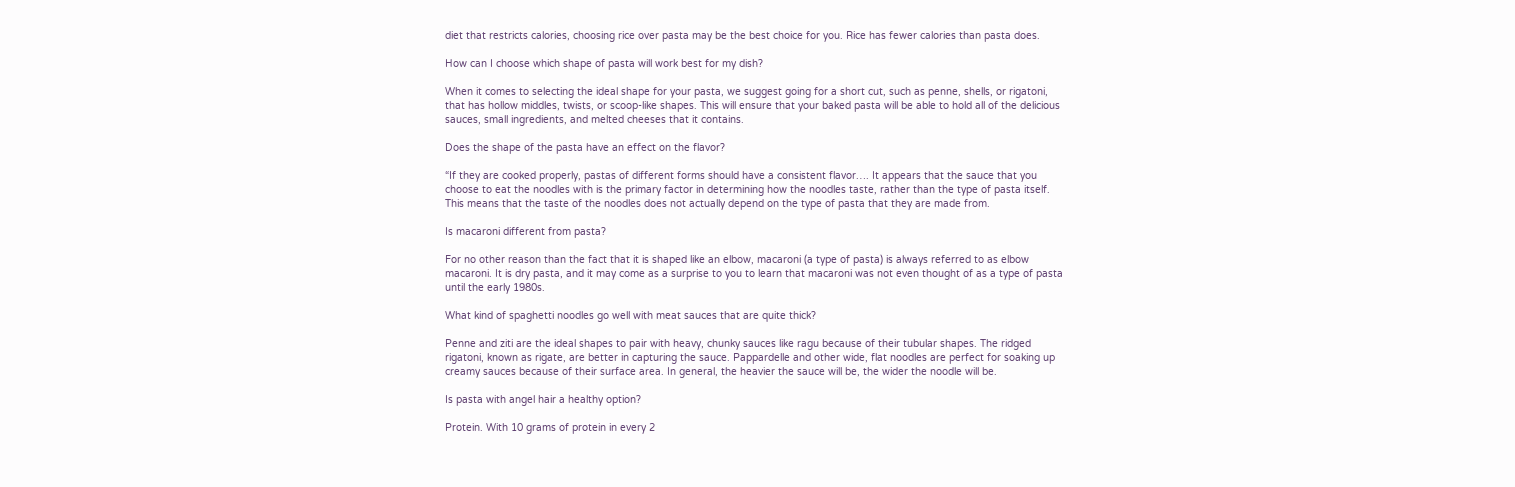diet that restricts calories, choosing rice over pasta may be the best choice for you. Rice has fewer calories than pasta does.

How can I choose which shape of pasta will work best for my dish?

When it comes to selecting the ideal shape for your pasta, we suggest going for a short cut, such as penne, shells, or rigatoni, that has hollow middles, twists, or scoop-like shapes. This will ensure that your baked pasta will be able to hold all of the delicious sauces, small ingredients, and melted cheeses that it contains.

Does the shape of the pasta have an effect on the flavor?

“If they are cooked properly, pastas of different forms should have a consistent flavor…. It appears that the sauce that you choose to eat the noodles with is the primary factor in determining how the noodles taste, rather than the type of pasta itself. This means that the taste of the noodles does not actually depend on the type of pasta that they are made from.

Is macaroni different from pasta?

For no other reason than the fact that it is shaped like an elbow, macaroni (a type of pasta) is always referred to as elbow macaroni. It is dry pasta, and it may come as a surprise to you to learn that macaroni was not even thought of as a type of pasta until the early 1980s.

What kind of spaghetti noodles go well with meat sauces that are quite thick?

Penne and ziti are the ideal shapes to pair with heavy, chunky sauces like ragu because of their tubular shapes. The ridged rigatoni, known as rigate, are better in capturing the sauce. Pappardelle and other wide, flat noodles are perfect for soaking up creamy sauces because of their surface area. In general, the heavier the sauce will be, the wider the noodle will be.

Is pasta with angel hair a healthy option?

Protein. With 10 grams of protein in every 2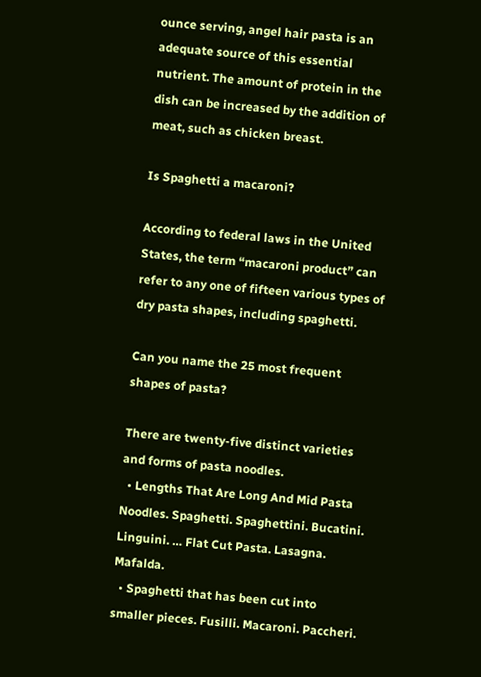ounce serving, angel hair pasta is an adequate source of this essential nutrient. The amount of protein in the dish can be increased by the addition of meat, such as chicken breast.

Is Spaghetti a macaroni?

According to federal laws in the United States, the term “macaroni product” can refer to any one of fifteen various types of dry pasta shapes, including spaghetti.

Can you name the 25 most frequent shapes of pasta?

There are twenty-five distinct varieties and forms of pasta noodles.
  • Lengths That Are Long And Mid Pasta Noodles. Spaghetti. Spaghettini. Bucatini. Linguini. … Flat Cut Pasta. Lasagna. Mafalda.
  • Spaghetti that has been cut into smaller pieces. Fusilli. Macaroni. Paccheri.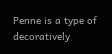Penne is a type of decoratively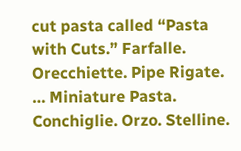cut pasta called “Pasta with Cuts.” Farfalle. Orecchiette. Pipe Rigate. … Miniature Pasta. Conchiglie. Orzo. Stelline.